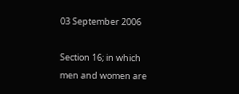03 September 2006

Section 16; in which men and women are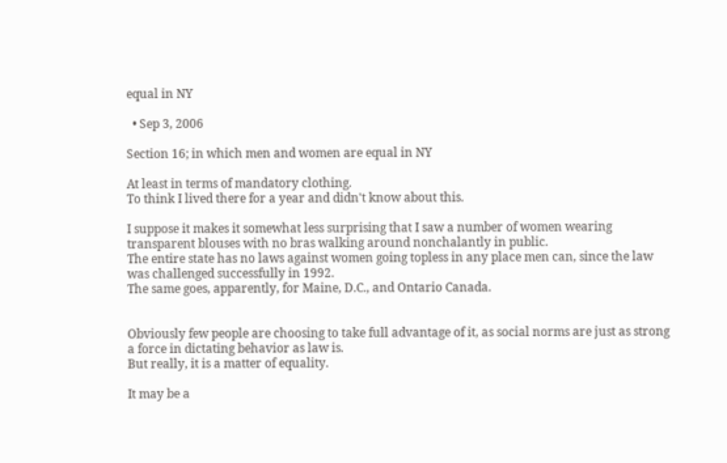equal in NY

  • Sep 3, 2006

Section 16; in which men and women are equal in NY

At least in terms of mandatory clothing.
To think I lived there for a year and didn't know about this.

I suppose it makes it somewhat less surprising that I saw a number of women wearing transparent blouses with no bras walking around nonchalantly in public.
The entire state has no laws against women going topless in any place men can, since the law was challenged successfully in 1992.
The same goes, apparently, for Maine, D.C., and Ontario Canada.


Obviously few people are choosing to take full advantage of it, as social norms are just as strong a force in dictating behavior as law is.
But really, it is a matter of equality.

It may be a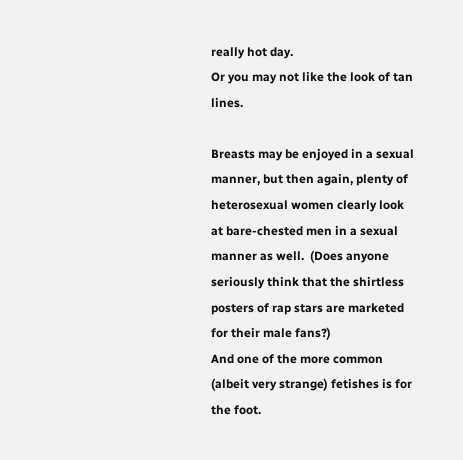really hot day.
Or you may not like the look of tan lines.

Breasts may be enjoyed in a sexual manner, but then again, plenty of heterosexual women clearly look at bare-chested men in a sexual manner as well.  (Does anyone seriously think that the shirtless posters of rap stars are marketed for their male fans?)
And one of the more common (albeit very strange) fetishes is for the foot.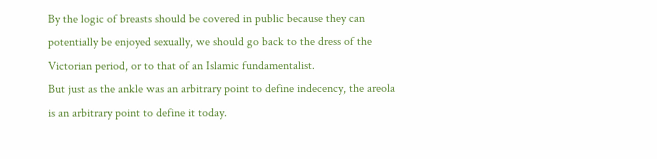By the logic of breasts should be covered in public because they can potentially be enjoyed sexually, we should go back to the dress of the Victorian period, or to that of an Islamic fundamentalist.
But just as the ankle was an arbitrary point to define indecency, the areola is an arbitrary point to define it today.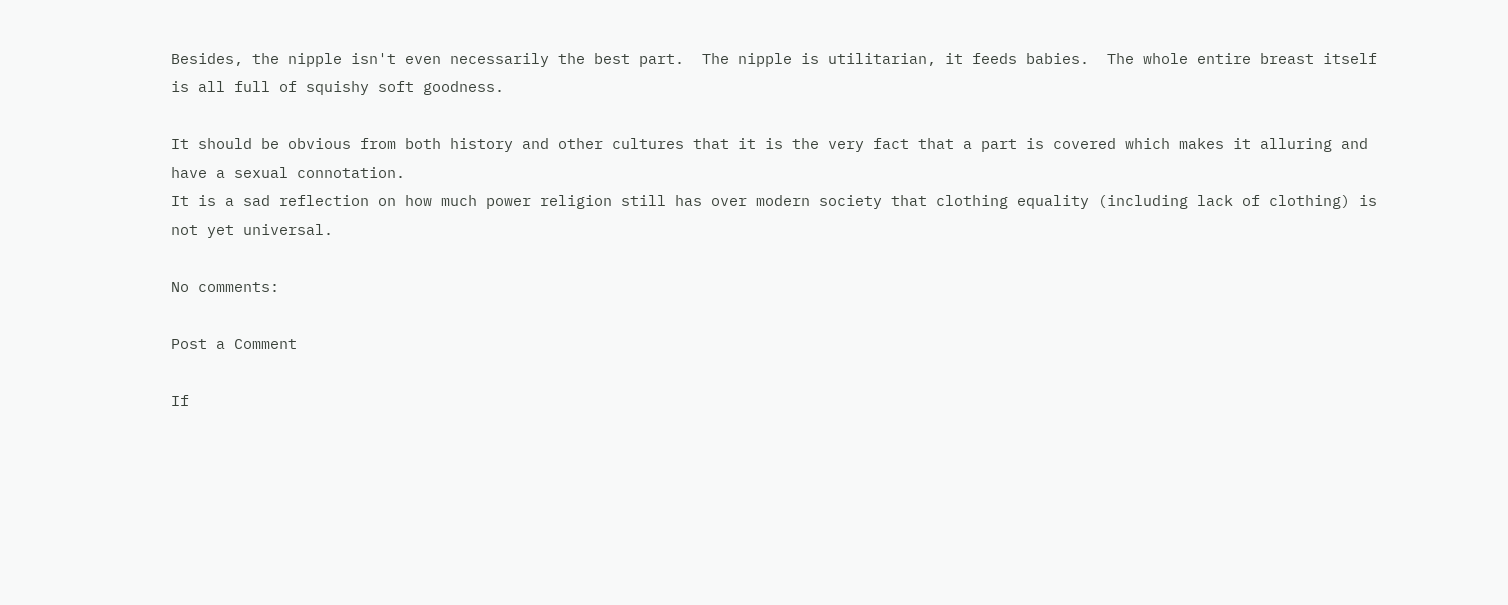Besides, the nipple isn't even necessarily the best part.  The nipple is utilitarian, it feeds babies.  The whole entire breast itself is all full of squishy soft goodness.

It should be obvious from both history and other cultures that it is the very fact that a part is covered which makes it alluring and have a sexual connotation.
It is a sad reflection on how much power religion still has over modern society that clothing equality (including lack of clothing) is not yet universal.

No comments:

Post a Comment

If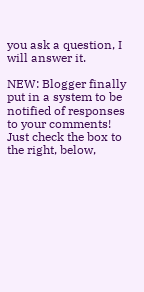you ask a question, I will answer it.

NEW: Blogger finally put in a system to be notified of responses to your comments! Just check the box to the right, below,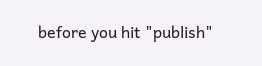before you hit "publish"